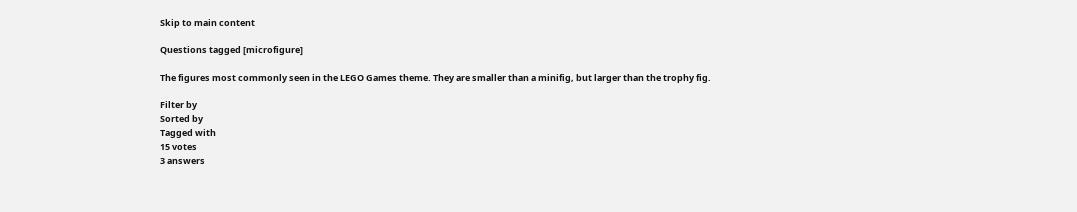Skip to main content

Questions tagged [microfigure]

The figures most commonly seen in the LEGO Games theme. They are smaller than a minifig, but larger than the trophy fig.

Filter by
Sorted by
Tagged with
15 votes
3 answers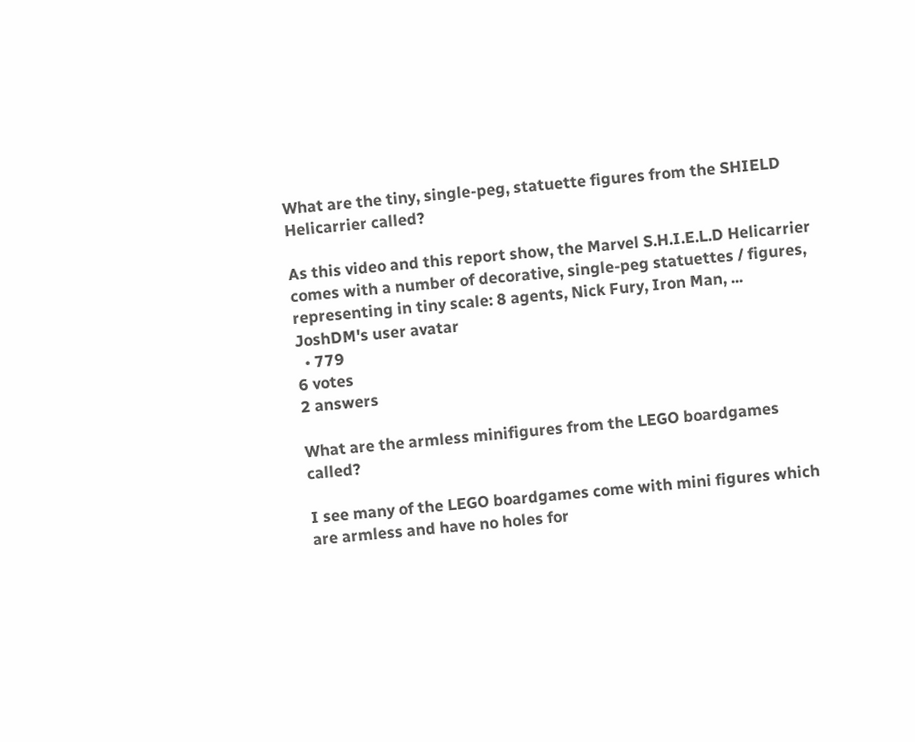What are the tiny, single-peg, statuette figures from the SHIELD Helicarrier called?

As this video and this report show, the Marvel S.H.I.E.L.D Helicarrier comes with a number of decorative, single-peg statuettes / figures, representing in tiny scale: 8 agents, Nick Fury, Iron Man, ...
JoshDM's user avatar
  • 779
6 votes
2 answers

What are the armless minifigures from the LEGO boardgames called?

I see many of the LEGO boardgames come with mini figures which are armless and have no holes for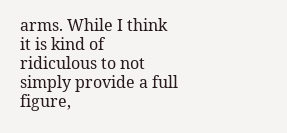arms. While I think it is kind of ridiculous to not simply provide a full figure,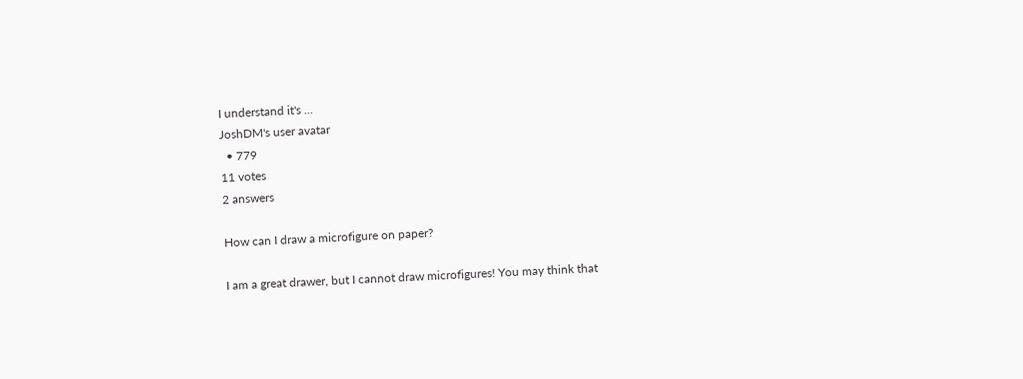I understand it's ...
JoshDM's user avatar
  • 779
11 votes
2 answers

How can I draw a microfigure on paper?

I am a great drawer, but I cannot draw microfigures! You may think that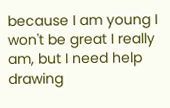because I am young I won't be great I really am, but I need help drawing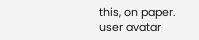this, on paper.
user avatar